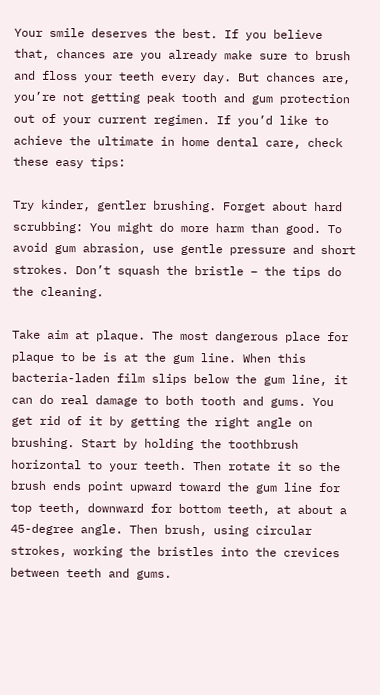Your smile deserves the best. If you believe that, chances are you already make sure to brush and floss your teeth every day. But chances are, you’re not getting peak tooth and gum protection out of your current regimen. If you’d like to achieve the ultimate in home dental care, check these easy tips:

Try kinder, gentler brushing. Forget about hard scrubbing: You might do more harm than good. To avoid gum abrasion, use gentle pressure and short strokes. Don’t squash the bristle – the tips do the cleaning.

Take aim at plaque. The most dangerous place for plaque to be is at the gum line. When this bacteria-laden film slips below the gum line, it can do real damage to both tooth and gums. You get rid of it by getting the right angle on brushing. Start by holding the toothbrush horizontal to your teeth. Then rotate it so the brush ends point upward toward the gum line for top teeth, downward for bottom teeth, at about a 45-degree angle. Then brush, using circular strokes, working the bristles into the crevices between teeth and gums.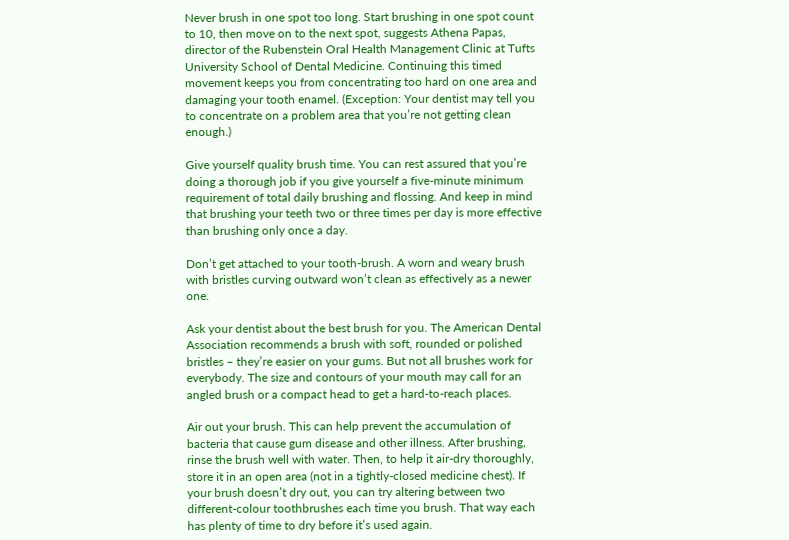Never brush in one spot too long. Start brushing in one spot count to 10, then move on to the next spot, suggests Athena Papas, director of the Rubenstein Oral Health Management Clinic at Tufts University School of Dental Medicine. Continuing this timed movement keeps you from concentrating too hard on one area and damaging your tooth enamel. (Exception: Your dentist may tell you to concentrate on a problem area that you’re not getting clean enough.)

Give yourself quality brush time. You can rest assured that you’re doing a thorough job if you give yourself a five-minute minimum requirement of total daily brushing and flossing. And keep in mind that brushing your teeth two or three times per day is more effective than brushing only once a day.

Don’t get attached to your tooth-brush. A worn and weary brush with bristles curving outward won’t clean as effectively as a newer one.

Ask your dentist about the best brush for you. The American Dental Association recommends a brush with soft, rounded or polished bristles – they’re easier on your gums. But not all brushes work for everybody. The size and contours of your mouth may call for an angled brush or a compact head to get a hard-to-reach places.

Air out your brush. This can help prevent the accumulation of bacteria that cause gum disease and other illness. After brushing, rinse the brush well with water. Then, to help it air-dry thoroughly, store it in an open area (not in a tightly-closed medicine chest). If your brush doesn’t dry out, you can try altering between two different-colour toothbrushes each time you brush. That way each has plenty of time to dry before it’s used again.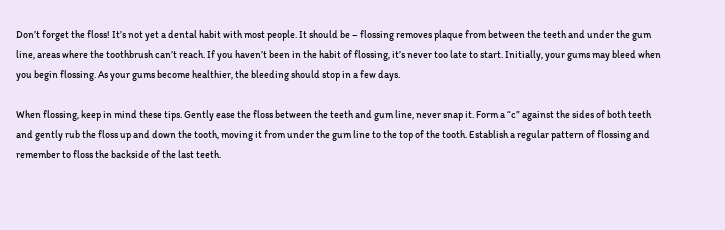Don’t forget the floss! It’s not yet a dental habit with most people. It should be – flossing removes plaque from between the teeth and under the gum line, areas where the toothbrush can’t reach. If you haven’t been in the habit of flossing, it’s never too late to start. Initially, your gums may bleed when you begin flossing. As your gums become healthier, the bleeding should stop in a few days.

When flossing, keep in mind these tips. Gently ease the floss between the teeth and gum line, never snap it. Form a “c” against the sides of both teeth and gently rub the floss up and down the tooth, moving it from under the gum line to the top of the tooth. Establish a regular pattern of flossing and remember to floss the backside of the last teeth.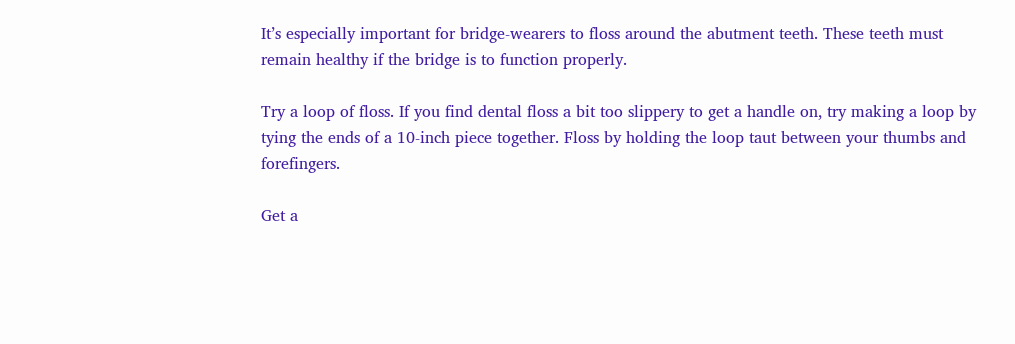It’s especially important for bridge-wearers to floss around the abutment teeth. These teeth must remain healthy if the bridge is to function properly.

Try a loop of floss. If you find dental floss a bit too slippery to get a handle on, try making a loop by tying the ends of a 10-inch piece together. Floss by holding the loop taut between your thumbs and forefingers.

Get a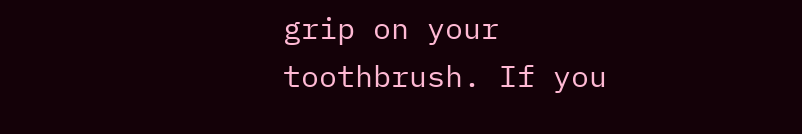grip on your toothbrush. If you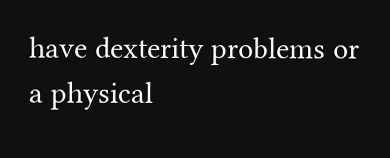have dexterity problems or a physical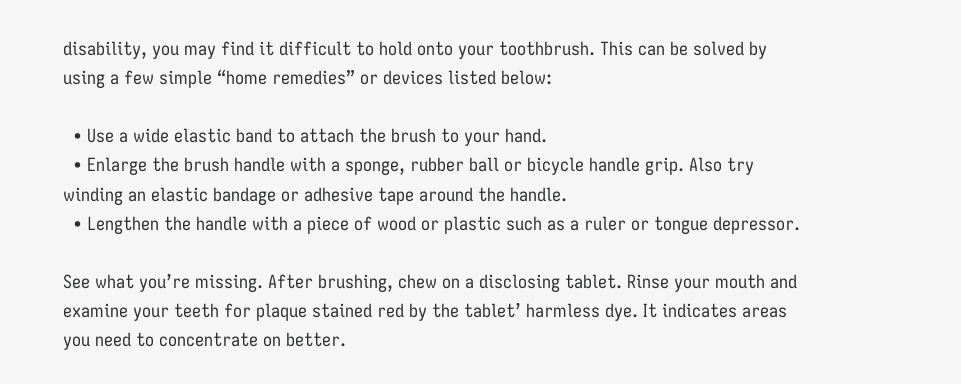disability, you may find it difficult to hold onto your toothbrush. This can be solved by using a few simple “home remedies” or devices listed below:

  • Use a wide elastic band to attach the brush to your hand.
  • Enlarge the brush handle with a sponge, rubber ball or bicycle handle grip. Also try winding an elastic bandage or adhesive tape around the handle.
  • Lengthen the handle with a piece of wood or plastic such as a ruler or tongue depressor.

See what you’re missing. After brushing, chew on a disclosing tablet. Rinse your mouth and examine your teeth for plaque stained red by the tablet’ harmless dye. It indicates areas you need to concentrate on better.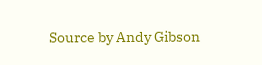Source by Andy Gibson